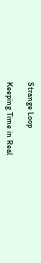Strange Loop

Keeping Time in Real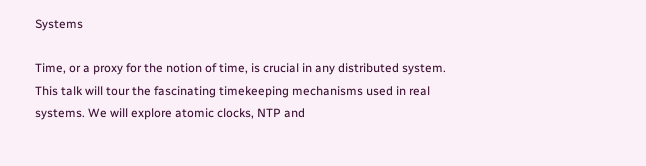Systems

Time, or a proxy for the notion of time, is crucial in any distributed system. This talk will tour the fascinating timekeeping mechanisms used in real systems. We will explore atomic clocks, NTP and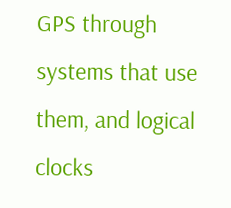GPS through systems that use them, and logical clocks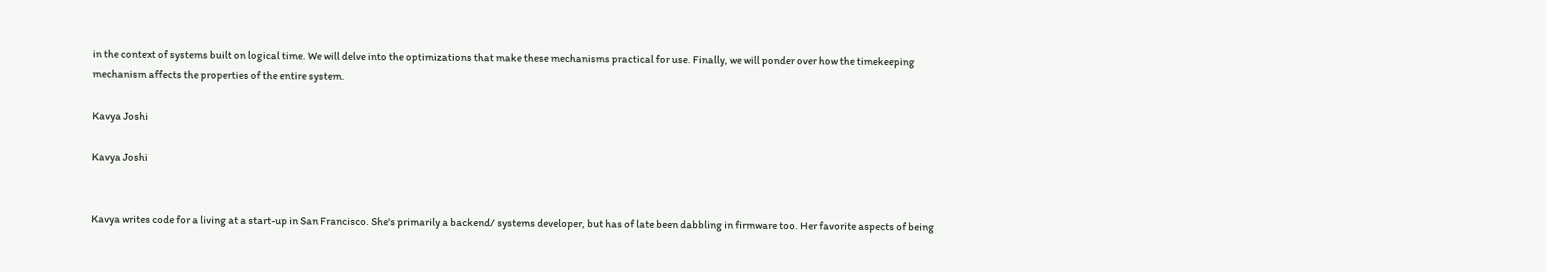in the context of systems built on logical time. We will delve into the optimizations that make these mechanisms practical for use. Finally, we will ponder over how the timekeeping mechanism affects the properties of the entire system.

Kavya Joshi

Kavya Joshi


Kavya writes code for a living at a start-up in San Francisco. She's primarily a backend/ systems developer, but has of late been dabbling in firmware too. Her favorite aspects of being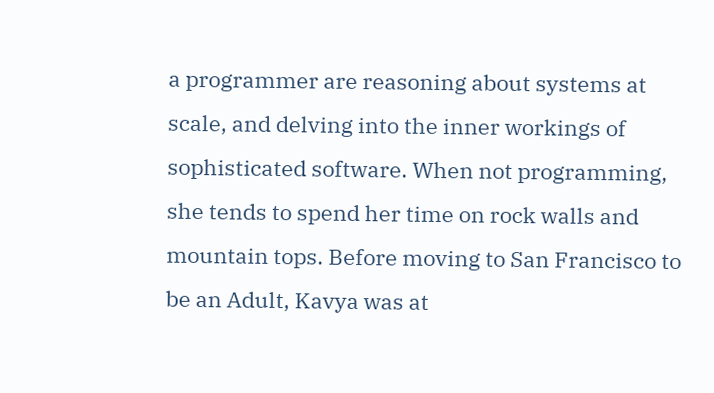a programmer are reasoning about systems at scale, and delving into the inner workings of sophisticated software. When not programming, she tends to spend her time on rock walls and mountain tops. Before moving to San Francisco to be an Adult, Kavya was at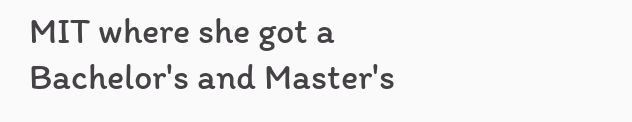MIT where she got a Bachelor's and Master's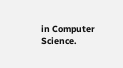in Computer Science.